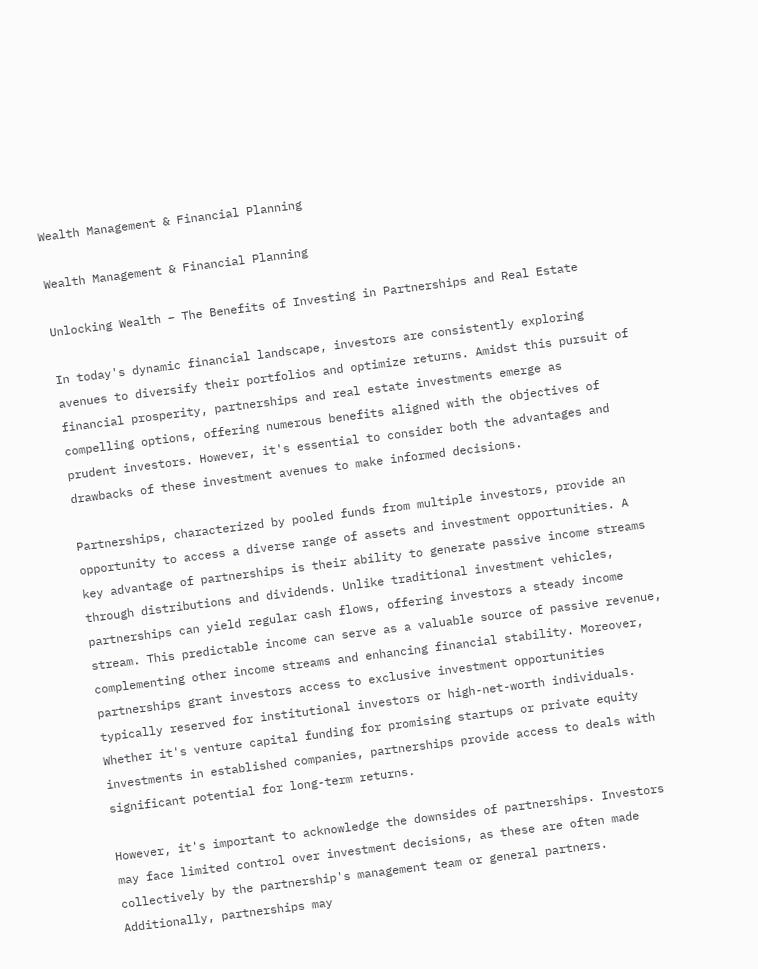Wealth Management & Financial Planning

Wealth Management & Financial Planning

Unlocking Wealth – The Benefits of Investing in Partnerships and Real Estate

In today's dynamic financial landscape, investors are consistently exploring avenues to diversify their portfolios and optimize returns. Amidst this pursuit of financial prosperity, partnerships and real estate investments emerge as compelling options, offering numerous benefits aligned with the objectives of prudent investors. However, it's essential to consider both the advantages and drawbacks of these investment avenues to make informed decisions.

Partnerships, characterized by pooled funds from multiple investors, provide an opportunity to access a diverse range of assets and investment opportunities. A key advantage of partnerships is their ability to generate passive income streams through distributions and dividends. Unlike traditional investment vehicles, partnerships can yield regular cash flows, offering investors a steady income stream. This predictable income can serve as a valuable source of passive revenue, complementing other income streams and enhancing financial stability. Moreover, partnerships grant investors access to exclusive investment opportunities typically reserved for institutional investors or high-net-worth individuals. Whether it's venture capital funding for promising startups or private equity investments in established companies, partnerships provide access to deals with significant potential for long-term returns.

However, it's important to acknowledge the downsides of partnerships. Investors may face limited control over investment decisions, as these are often made collectively by the partnership's management team or general partners. Additionally, partnerships may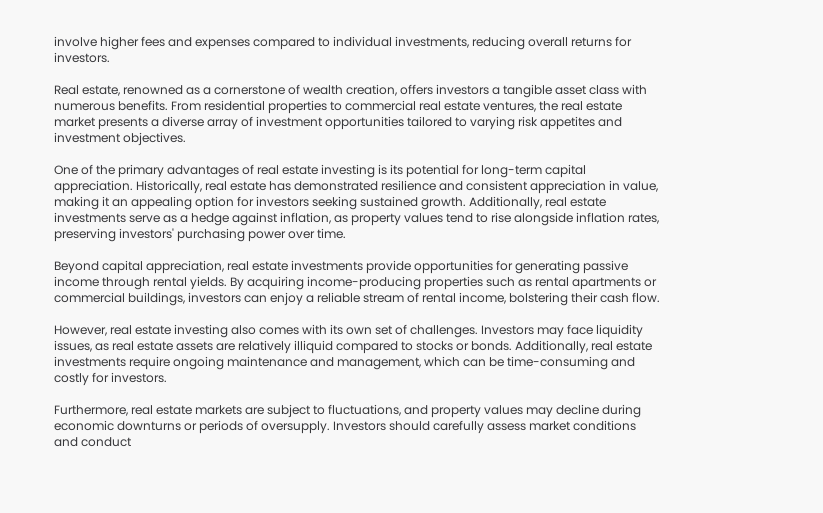involve higher fees and expenses compared to individual investments, reducing overall returns for investors.

Real estate, renowned as a cornerstone of wealth creation, offers investors a tangible asset class with numerous benefits. From residential properties to commercial real estate ventures, the real estate market presents a diverse array of investment opportunities tailored to varying risk appetites and investment objectives.

One of the primary advantages of real estate investing is its potential for long-term capital appreciation. Historically, real estate has demonstrated resilience and consistent appreciation in value, making it an appealing option for investors seeking sustained growth. Additionally, real estate investments serve as a hedge against inflation, as property values tend to rise alongside inflation rates, preserving investors' purchasing power over time.

Beyond capital appreciation, real estate investments provide opportunities for generating passive income through rental yields. By acquiring income-producing properties such as rental apartments or commercial buildings, investors can enjoy a reliable stream of rental income, bolstering their cash flow.

However, real estate investing also comes with its own set of challenges. Investors may face liquidity issues, as real estate assets are relatively illiquid compared to stocks or bonds. Additionally, real estate investments require ongoing maintenance and management, which can be time-consuming and costly for investors.

Furthermore, real estate markets are subject to fluctuations, and property values may decline during economic downturns or periods of oversupply. Investors should carefully assess market conditions and conduct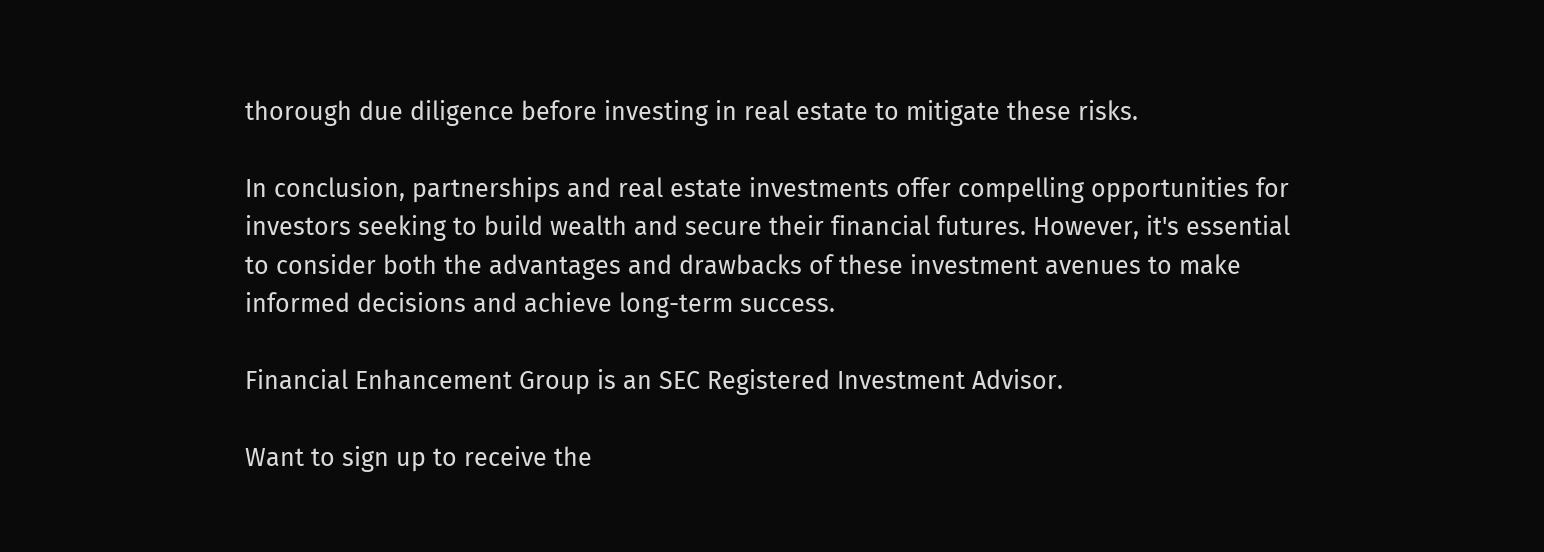thorough due diligence before investing in real estate to mitigate these risks.

In conclusion, partnerships and real estate investments offer compelling opportunities for investors seeking to build wealth and secure their financial futures. However, it's essential to consider both the advantages and drawbacks of these investment avenues to make informed decisions and achieve long-term success.

Financial Enhancement Group is an SEC Registered Investment Advisor.

Want to sign up to receive the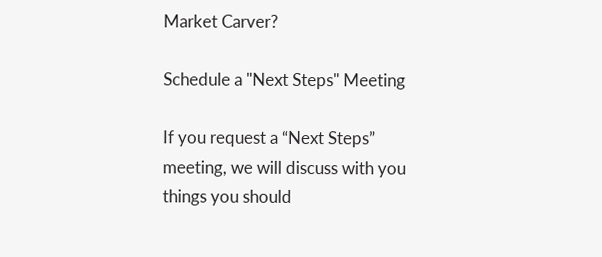Market Carver?

Schedule a "Next Steps" Meeting

If you request a “Next Steps” meeting, we will discuss with you things you should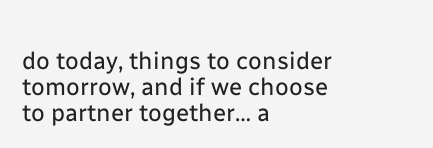do today, things to consider tomorrow, and if we choose to partner together… a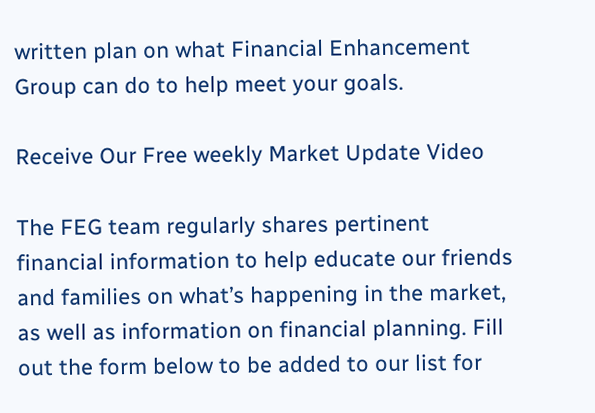written plan on what Financial Enhancement Group can do to help meet your goals.

Receive Our Free weekly Market Update Video

The FEG team regularly shares pertinent financial information to help educate our friends and families on what’s happening in the market, as well as information on financial planning. Fill out the form below to be added to our list for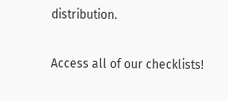distribution.

Access all of our checklists!